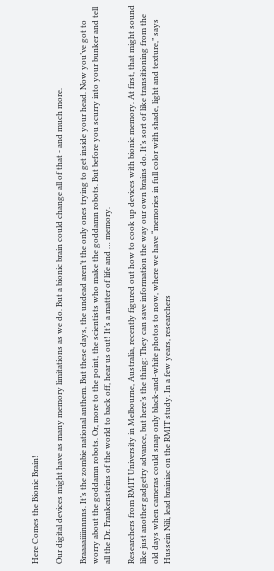Here Comes the Bionic Brain!

Our digital devices might have as many memory limitations as we do. But a bionic brain could change all of that - and much more.

Braaaaiiiinnnns. It’s the zombie national anthem. But these days, the undead aren’t the only ones trying to get inside your head. Now you’ve got to worry about the goddamn robots. Or, more to the point, the scientists who make the goddamn robots. But before you scurry into your bunker and tell all the Dr. Frankensteins of the world to back off, hear us out! It’s a matter of life and … memory.

Researchers from RMIT University in Melbourne, Australia, recently figured out how to cook up devices with bionic memory. At first, that might sound like just another gadgetry advance, but here’s the thing: They can save information the way our own brains do. It’s sort of like transitioning from the old days when cameras could snap only black-and-white photos to now, where we have “memories in full color with shade, light and texture,” says Hussein Nili, lead brainiac on the RMIT study. In a few years, researchers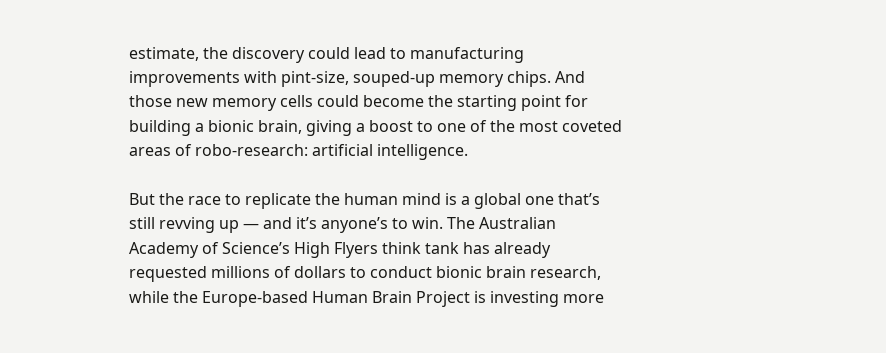estimate, the discovery could lead to manufacturing improvements with pint-size, souped-up memory chips. And those new memory cells could become the starting point for building a bionic brain, giving a boost to one of the most coveted areas of robo-research: artificial intelligence.

But the race to replicate the human mind is a global one that’s still revving up — and it’s anyone’s to win. The Australian Academy of Science’s High Flyers think tank has already requested millions of dollars to conduct bionic brain research, while the Europe-based Human Brain Project is investing more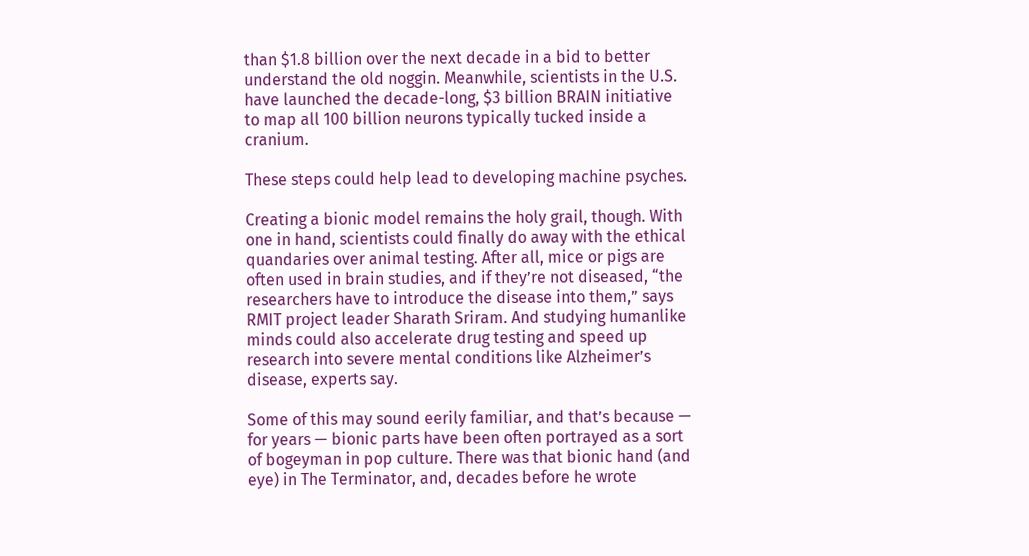than $1.8 billion over the next decade in a bid to better understand the old noggin. Meanwhile, scientists in the U.S. have launched the decade-long, $3 billion BRAIN initiative to map all 100 billion neurons typically tucked inside a cranium.

These steps could help lead to developing machine psyches.

Creating a bionic model remains the holy grail, though. With one in hand, scientists could finally do away with the ethical quandaries over animal testing. After all, mice or pigs are often used in brain studies, and if they’re not diseased, “the researchers have to introduce the disease into them,” says RMIT project leader Sharath Sriram. And studying humanlike minds could also accelerate drug testing and speed up research into severe mental conditions like Alzheimer’s disease, experts say.

Some of this may sound eerily familiar, and that’s because — for years — bionic parts have been often portrayed as a sort of bogeyman in pop culture. There was that bionic hand (and eye) in The Terminator, and, decades before he wrote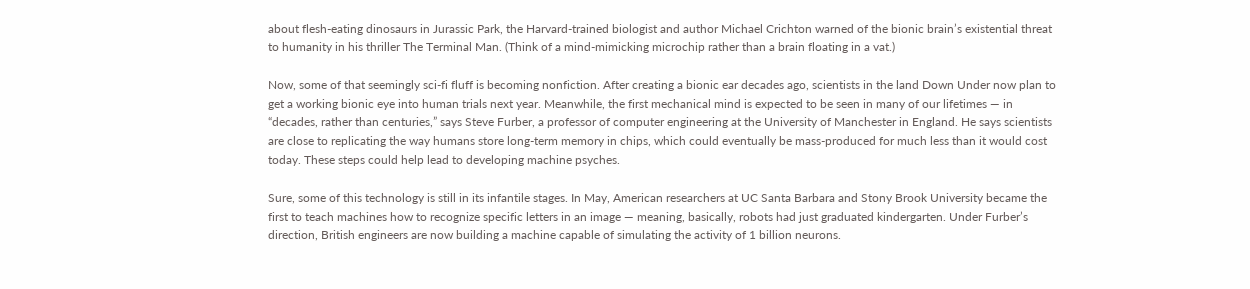about flesh-eating dinosaurs in Jurassic Park, the Harvard-trained biologist and author Michael Crichton warned of the bionic brain’s existential threat to humanity in his thriller The Terminal Man. (Think of a mind-mimicking microchip rather than a brain floating in a vat.)

Now, some of that seemingly sci-fi fluff is becoming nonfiction. After creating a bionic ear decades ago, scientists in the land Down Under now plan to get a working bionic eye into human trials next year. Meanwhile, the first mechanical mind is expected to be seen in many of our lifetimes — in “decades, rather than centuries,” says Steve Furber, a professor of computer engineering at the University of Manchester in England. He says scientists are close to replicating the way humans store long-term memory in chips, which could eventually be mass-produced for much less than it would cost today. These steps could help lead to developing machine psyches.

Sure, some of this technology is still in its infantile stages. In May, American researchers at UC Santa Barbara and Stony Brook University became the first to teach machines how to recognize specific letters in an image — meaning, basically, robots had just graduated kindergarten. Under Furber’s direction, British engineers are now building a machine capable of simulating the activity of 1 billion neurons.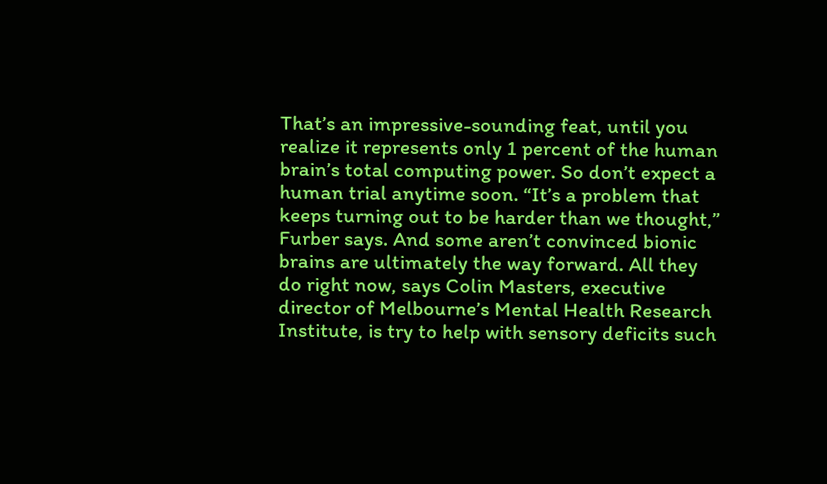That’s an impressive-sounding feat, until you realize it represents only 1 percent of the human brain’s total computing power. So don’t expect a human trial anytime soon. “It’s a problem that keeps turning out to be harder than we thought,” Furber says. And some aren’t convinced bionic brains are ultimately the way forward. All they do right now, says Colin Masters, executive director of Melbourne’s Mental Health Research Institute, is try to help with sensory deficits such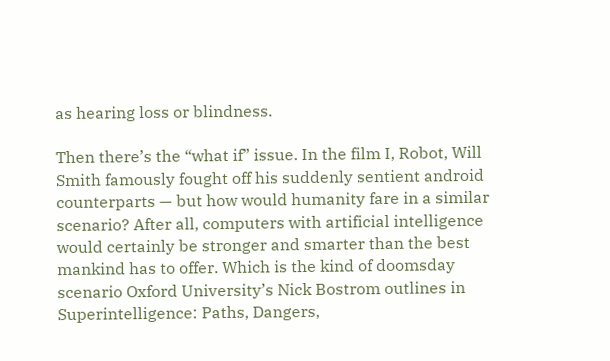as hearing loss or blindness.

Then there’s the “what if” issue. In the film I, Robot, Will Smith famously fought off his suddenly sentient android counterparts — but how would humanity fare in a similar scenario? After all, computers with artificial intelligence would certainly be stronger and smarter than the best mankind has to offer. Which is the kind of doomsday scenario Oxford University’s Nick Bostrom outlines in Superintelligence: Paths, Dangers,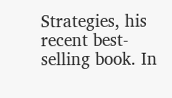Strategies, his recent best-selling book. In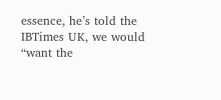essence, he’s told the IBTimes UK, we would “want the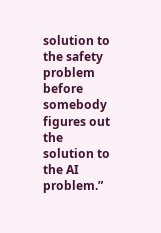solution to the safety problem before somebody figures out the solution to the AI problem.”